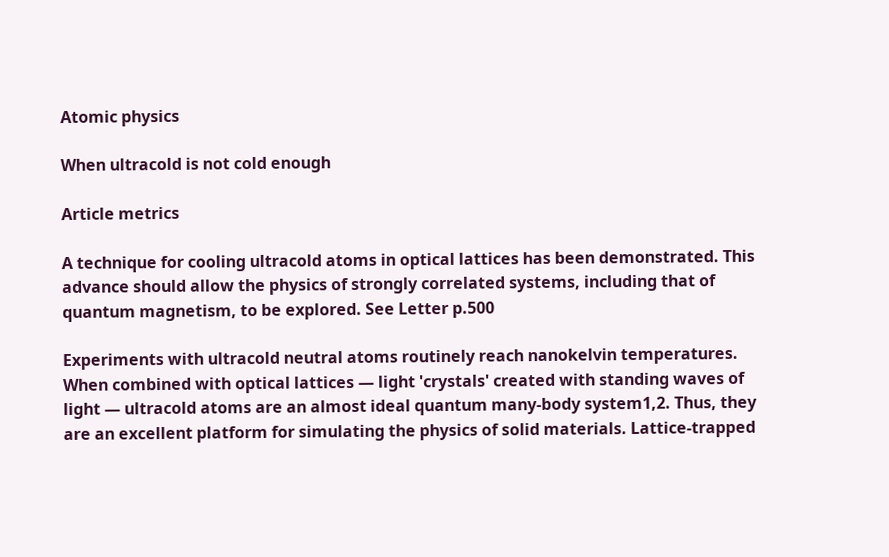Atomic physics

When ultracold is not cold enough

Article metrics

A technique for cooling ultracold atoms in optical lattices has been demonstrated. This advance should allow the physics of strongly correlated systems, including that of quantum magnetism, to be explored. See Letter p.500

Experiments with ultracold neutral atoms routinely reach nanokelvin temperatures. When combined with optical lattices — light 'crystals' created with standing waves of light — ultracold atoms are an almost ideal quantum many-body system1,2. Thus, they are an excellent platform for simulating the physics of solid materials. Lattice-trapped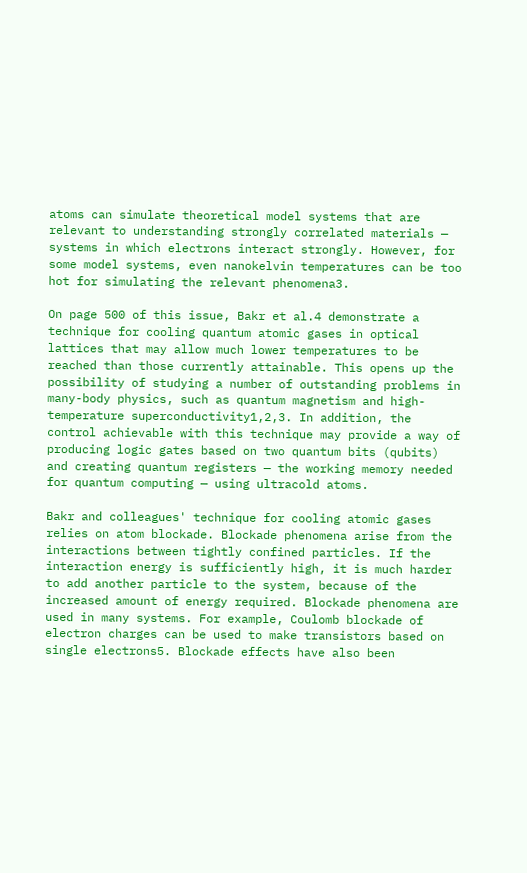atoms can simulate theoretical model systems that are relevant to understanding strongly correlated materials — systems in which electrons interact strongly. However, for some model systems, even nanokelvin temperatures can be too hot for simulating the relevant phenomena3.

On page 500 of this issue, Bakr et al.4 demonstrate a technique for cooling quantum atomic gases in optical lattices that may allow much lower temperatures to be reached than those currently attainable. This opens up the possibility of studying a number of outstanding problems in many-body physics, such as quantum magnetism and high-temperature superconductivity1,2,3. In addition, the control achievable with this technique may provide a way of producing logic gates based on two quantum bits (qubits) and creating quantum registers — the working memory needed for quantum computing — using ultracold atoms.

Bakr and colleagues' technique for cooling atomic gases relies on atom blockade. Blockade phenomena arise from the interactions between tightly confined particles. If the interaction energy is sufficiently high, it is much harder to add another particle to the system, because of the increased amount of energy required. Blockade phenomena are used in many systems. For example, Coulomb blockade of electron charges can be used to make transistors based on single electrons5. Blockade effects have also been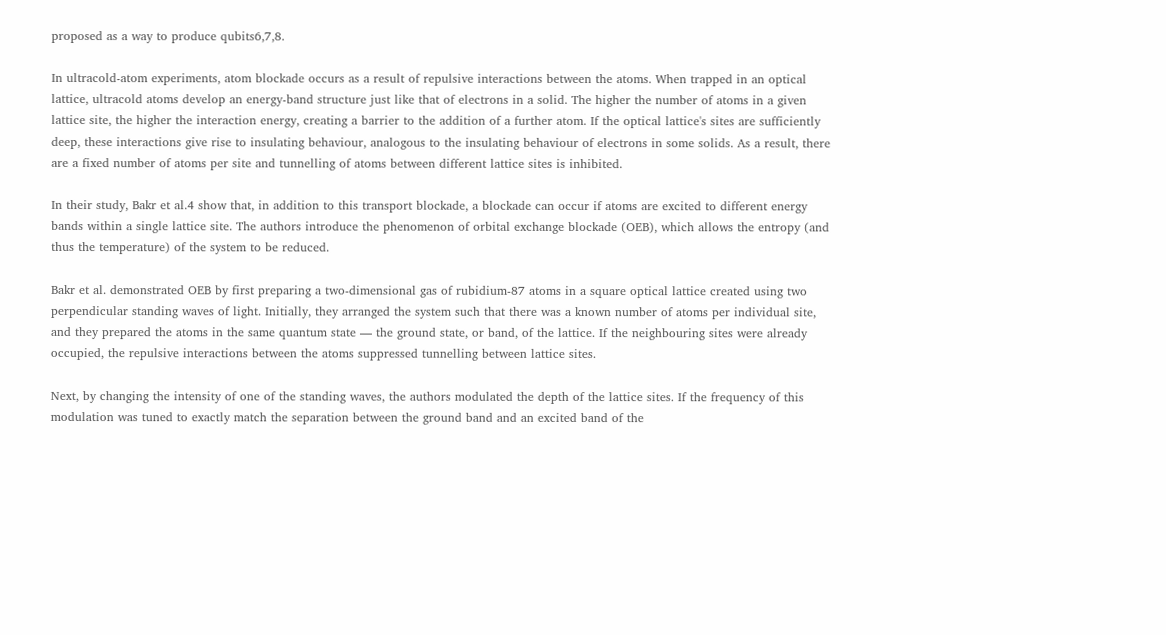proposed as a way to produce qubits6,7,8.

In ultracold-atom experiments, atom blockade occurs as a result of repulsive interactions between the atoms. When trapped in an optical lattice, ultracold atoms develop an energy-band structure just like that of electrons in a solid. The higher the number of atoms in a given lattice site, the higher the interaction energy, creating a barrier to the addition of a further atom. If the optical lattice's sites are sufficiently deep, these interactions give rise to insulating behaviour, analogous to the insulating behaviour of electrons in some solids. As a result, there are a fixed number of atoms per site and tunnelling of atoms between different lattice sites is inhibited.

In their study, Bakr et al.4 show that, in addition to this transport blockade, a blockade can occur if atoms are excited to different energy bands within a single lattice site. The authors introduce the phenomenon of orbital exchange blockade (OEB), which allows the entropy (and thus the temperature) of the system to be reduced.

Bakr et al. demonstrated OEB by first preparing a two-dimensional gas of rubidium-87 atoms in a square optical lattice created using two perpendicular standing waves of light. Initially, they arranged the system such that there was a known number of atoms per individual site, and they prepared the atoms in the same quantum state — the ground state, or band, of the lattice. If the neighbouring sites were already occupied, the repulsive interactions between the atoms suppressed tunnelling between lattice sites.

Next, by changing the intensity of one of the standing waves, the authors modulated the depth of the lattice sites. If the frequency of this modulation was tuned to exactly match the separation between the ground band and an excited band of the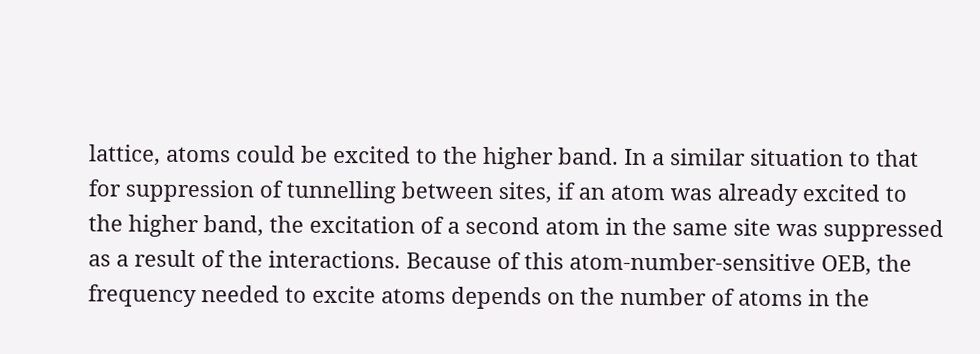lattice, atoms could be excited to the higher band. In a similar situation to that for suppression of tunnelling between sites, if an atom was already excited to the higher band, the excitation of a second atom in the same site was suppressed as a result of the interactions. Because of this atom-number-sensitive OEB, the frequency needed to excite atoms depends on the number of atoms in the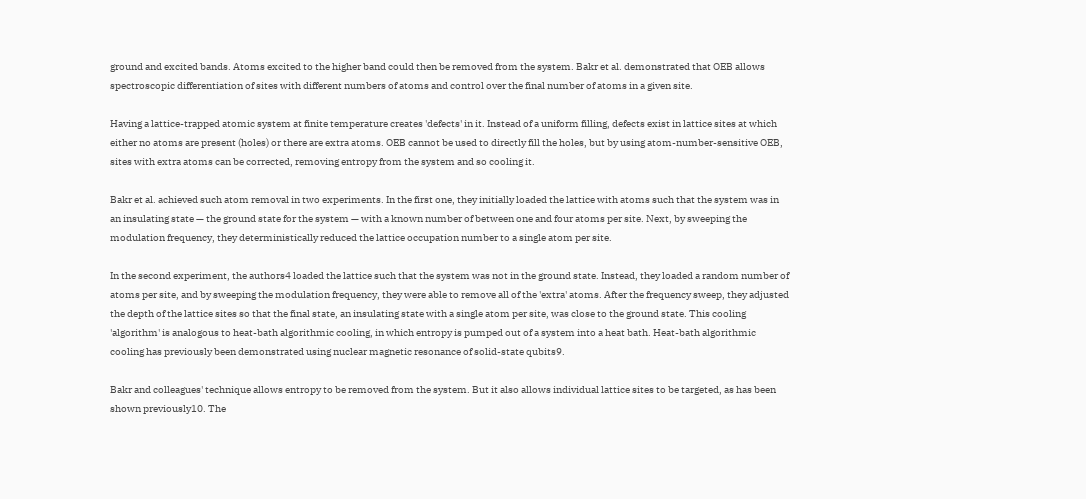ground and excited bands. Atoms excited to the higher band could then be removed from the system. Bakr et al. demonstrated that OEB allows spectroscopic differentiation of sites with different numbers of atoms and control over the final number of atoms in a given site.

Having a lattice-trapped atomic system at finite temperature creates 'defects' in it. Instead of a uniform filling, defects exist in lattice sites at which either no atoms are present (holes) or there are extra atoms. OEB cannot be used to directly fill the holes, but by using atom-number-sensitive OEB, sites with extra atoms can be corrected, removing entropy from the system and so cooling it.

Bakr et al. achieved such atom removal in two experiments. In the first one, they initially loaded the lattice with atoms such that the system was in an insulating state — the ground state for the system — with a known number of between one and four atoms per site. Next, by sweeping the modulation frequency, they deterministically reduced the lattice occupation number to a single atom per site.

In the second experiment, the authors4 loaded the lattice such that the system was not in the ground state. Instead, they loaded a random number of atoms per site, and by sweeping the modulation frequency, they were able to remove all of the 'extra' atoms. After the frequency sweep, they adjusted the depth of the lattice sites so that the final state, an insulating state with a single atom per site, was close to the ground state. This cooling 'algorithm' is analogous to heat-bath algorithmic cooling, in which entropy is pumped out of a system into a heat bath. Heat-bath algorithmic cooling has previously been demonstrated using nuclear magnetic resonance of solid-state qubits9.

Bakr and colleagues' technique allows entropy to be removed from the system. But it also allows individual lattice sites to be targeted, as has been shown previously10. The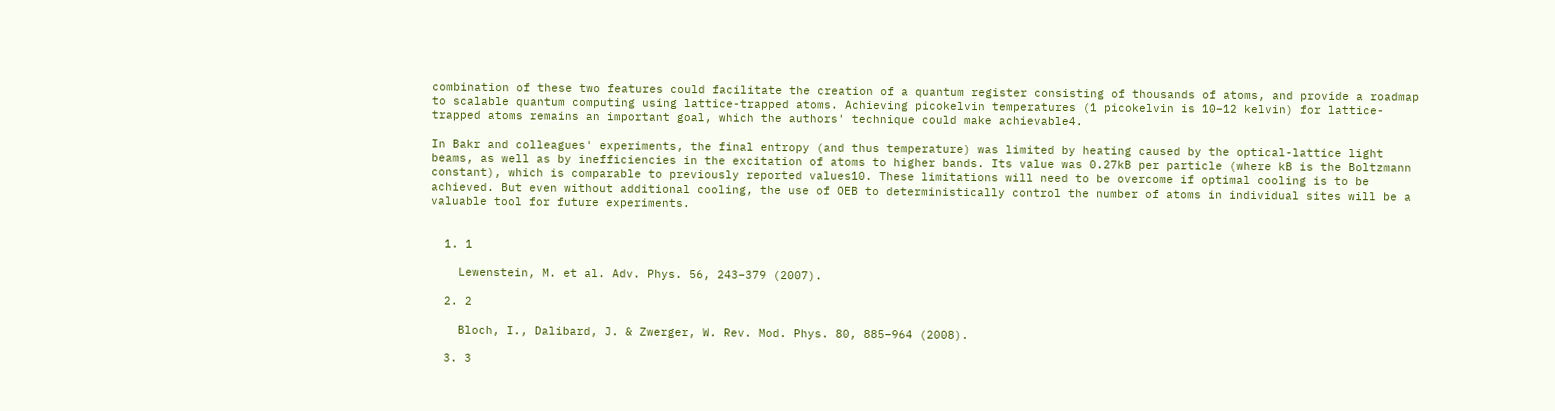combination of these two features could facilitate the creation of a quantum register consisting of thousands of atoms, and provide a roadmap to scalable quantum computing using lattice-trapped atoms. Achieving picokelvin temperatures (1 picokelvin is 10−12 kelvin) for lattice-trapped atoms remains an important goal, which the authors' technique could make achievable4.

In Bakr and colleagues' experiments, the final entropy (and thus temperature) was limited by heating caused by the optical-lattice light beams, as well as by inefficiencies in the excitation of atoms to higher bands. Its value was 0.27kB per particle (where kB is the Boltzmann constant), which is comparable to previously reported values10. These limitations will need to be overcome if optimal cooling is to be achieved. But even without additional cooling, the use of OEB to deterministically control the number of atoms in individual sites will be a valuable tool for future experiments.


  1. 1

    Lewenstein, M. et al. Adv. Phys. 56, 243–379 (2007).

  2. 2

    Bloch, I., Dalibard, J. & Zwerger, W. Rev. Mod. Phys. 80, 885–964 (2008).

  3. 3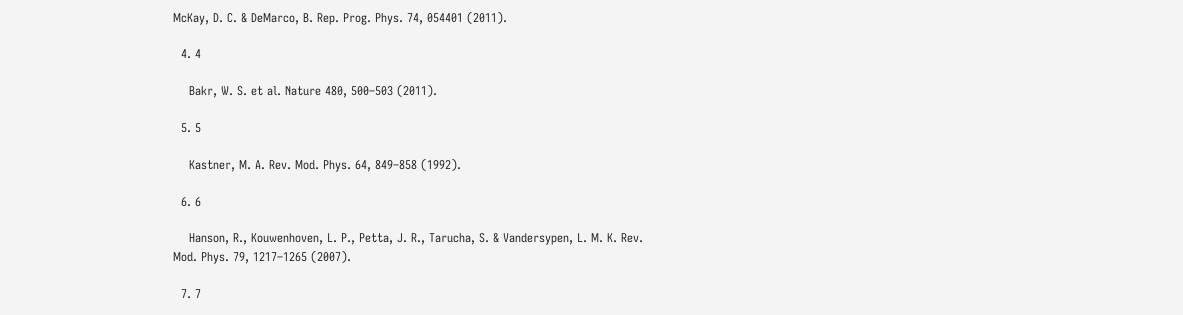McKay, D. C. & DeMarco, B. Rep. Prog. Phys. 74, 054401 (2011).

  4. 4

    Bakr, W. S. et al. Nature 480, 500–503 (2011).

  5. 5

    Kastner, M. A. Rev. Mod. Phys. 64, 849–858 (1992).

  6. 6

    Hanson, R., Kouwenhoven, L. P., Petta, J. R., Tarucha, S. & Vandersypen, L. M. K. Rev. Mod. Phys. 79, 1217–1265 (2007).

  7. 7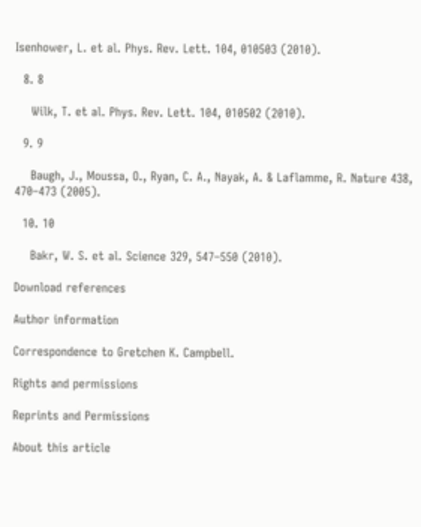Isenhower, L. et al. Phys. Rev. Lett. 104, 010503 (2010).

  8. 8

    Wilk, T. et al. Phys. Rev. Lett. 104, 010502 (2010).

  9. 9

    Baugh, J., Moussa, O., Ryan, C. A., Nayak, A. & Laflamme, R. Nature 438, 470–473 (2005).

  10. 10

    Bakr, W. S. et al. Science 329, 547–550 (2010).

Download references

Author information

Correspondence to Gretchen K. Campbell.

Rights and permissions

Reprints and Permissions

About this article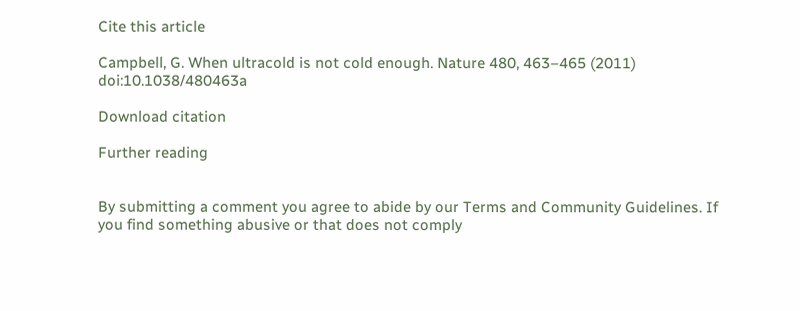Cite this article

Campbell, G. When ultracold is not cold enough. Nature 480, 463–465 (2011) doi:10.1038/480463a

Download citation

Further reading


By submitting a comment you agree to abide by our Terms and Community Guidelines. If you find something abusive or that does not comply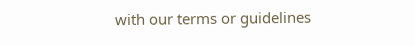with our terms or guidelines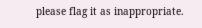please flag it as inappropriate.